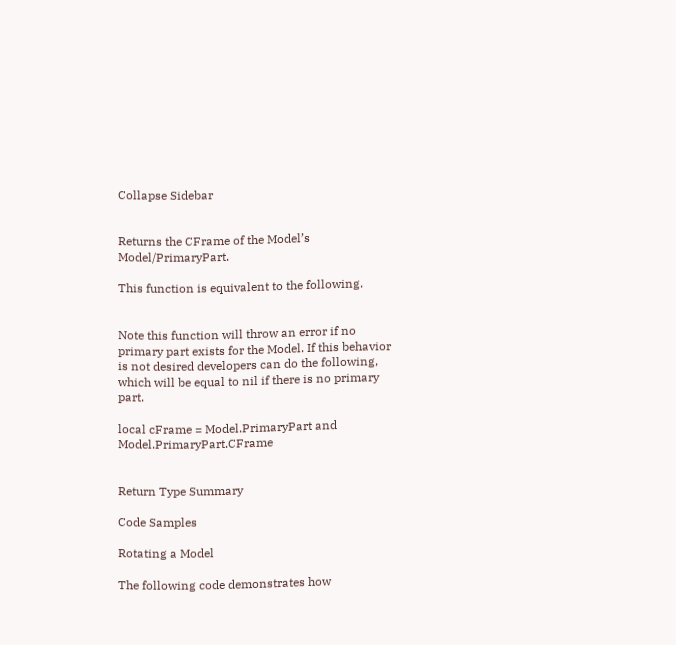Collapse Sidebar


Returns the CFrame of the Model’s Model/PrimaryPart.

This function is equivalent to the following.


Note this function will throw an error if no primary part exists for the Model. If this behavior is not desired developers can do the following, which will be equal to nil if there is no primary part.

local cFrame = Model.PrimaryPart and Model.PrimaryPart.CFrame


Return Type Summary

Code Samples

Rotating a Model

The following code demonstrates how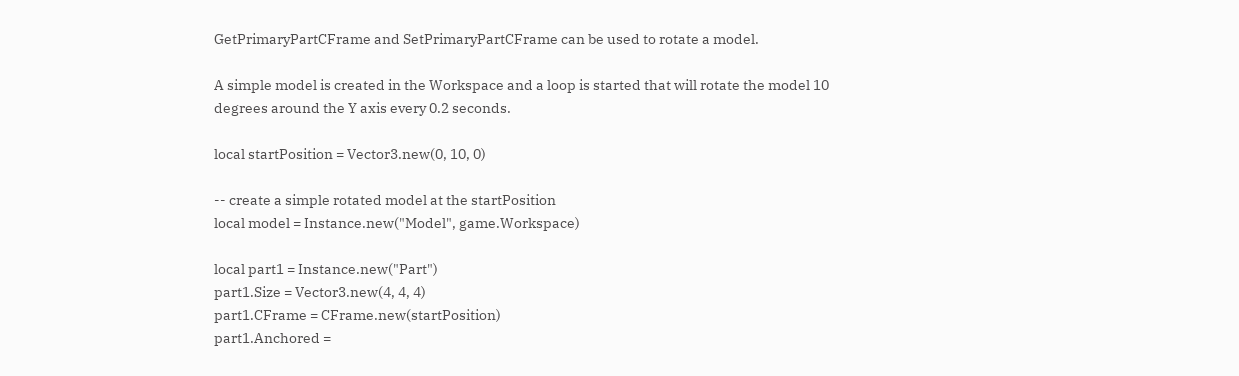GetPrimaryPartCFrame and SetPrimaryPartCFrame can be used to rotate a model.

A simple model is created in the Workspace and a loop is started that will rotate the model 10 degrees around the Y axis every 0.2 seconds.

local startPosition = Vector3.new(0, 10, 0)

-- create a simple rotated model at the startPosition
local model = Instance.new("Model", game.Workspace)

local part1 = Instance.new("Part")
part1.Size = Vector3.new(4, 4, 4)
part1.CFrame = CFrame.new(startPosition)
part1.Anchored =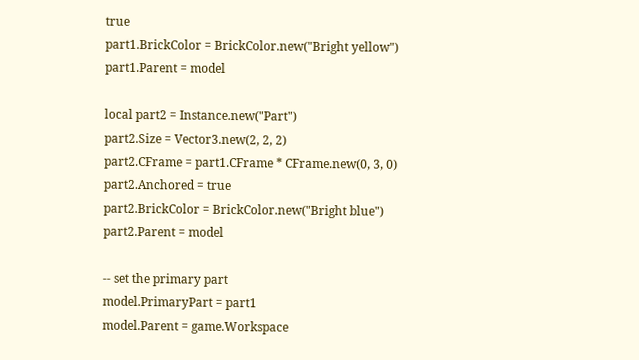true
part1.BrickColor = BrickColor.new("Bright yellow")
part1.Parent = model

local part2 = Instance.new("Part")
part2.Size = Vector3.new(2, 2, 2)
part2.CFrame = part1.CFrame * CFrame.new(0, 3, 0)
part2.Anchored = true
part2.BrickColor = BrickColor.new("Bright blue")
part2.Parent = model

-- set the primary part
model.PrimaryPart = part1
model.Parent = game.Workspace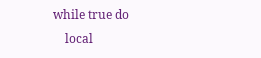while true do
    local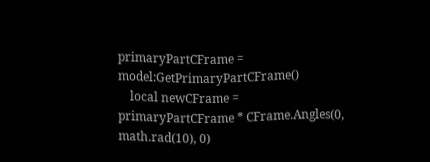primaryPartCFrame = model:GetPrimaryPartCFrame()
    local newCFrame = primaryPartCFrame * CFrame.Angles(0, math.rad(10), 0)